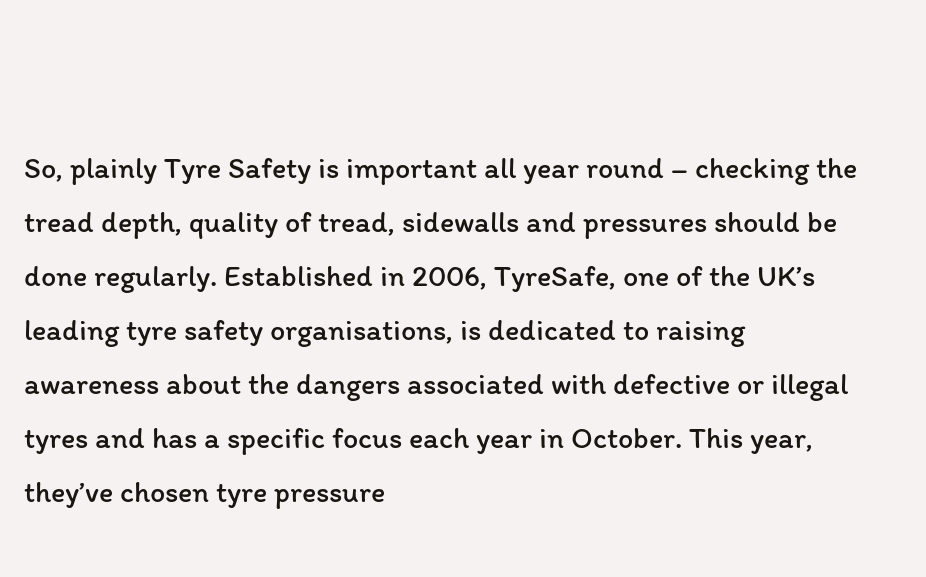So, plainly Tyre Safety is important all year round – checking the tread depth, quality of tread, sidewalls and pressures should be done regularly. Established in 2006, TyreSafe, one of the UK’s leading tyre safety organisations, is dedicated to raising awareness about the dangers associated with defective or illegal tyres and has a specific focus each year in October. This year, they’ve chosen tyre pressure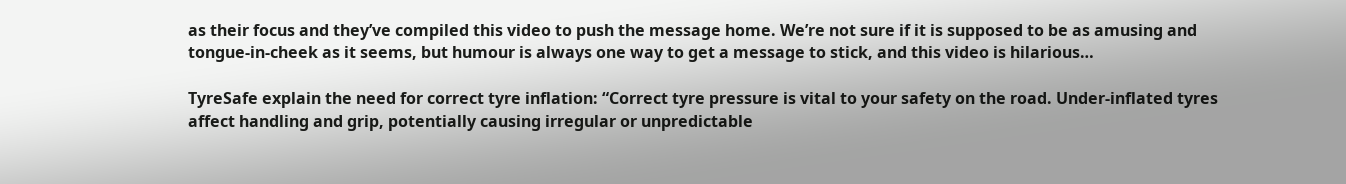as their focus and they’ve compiled this video to push the message home. We’re not sure if it is supposed to be as amusing and tongue-in-cheek as it seems, but humour is always one way to get a message to stick, and this video is hilarious…

TyreSafe explain the need for correct tyre inflation: “Correct tyre pressure is vital to your safety on the road. Under-inflated tyres affect handling and grip, potentially causing irregular or unpredictable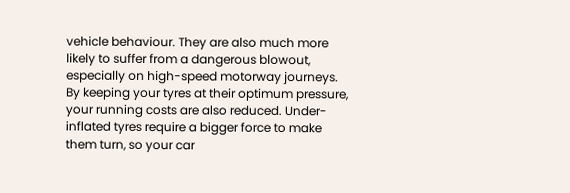vehicle behaviour. They are also much more likely to suffer from a dangerous blowout, especially on high-speed motorway journeys. By keeping your tyres at their optimum pressure, your running costs are also reduced. Under-inflated tyres require a bigger force to make them turn, so your car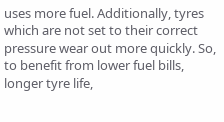uses more fuel. Additionally, tyres which are not set to their correct pressure wear out more quickly. So, to benefit from lower fuel bills, longer tyre life,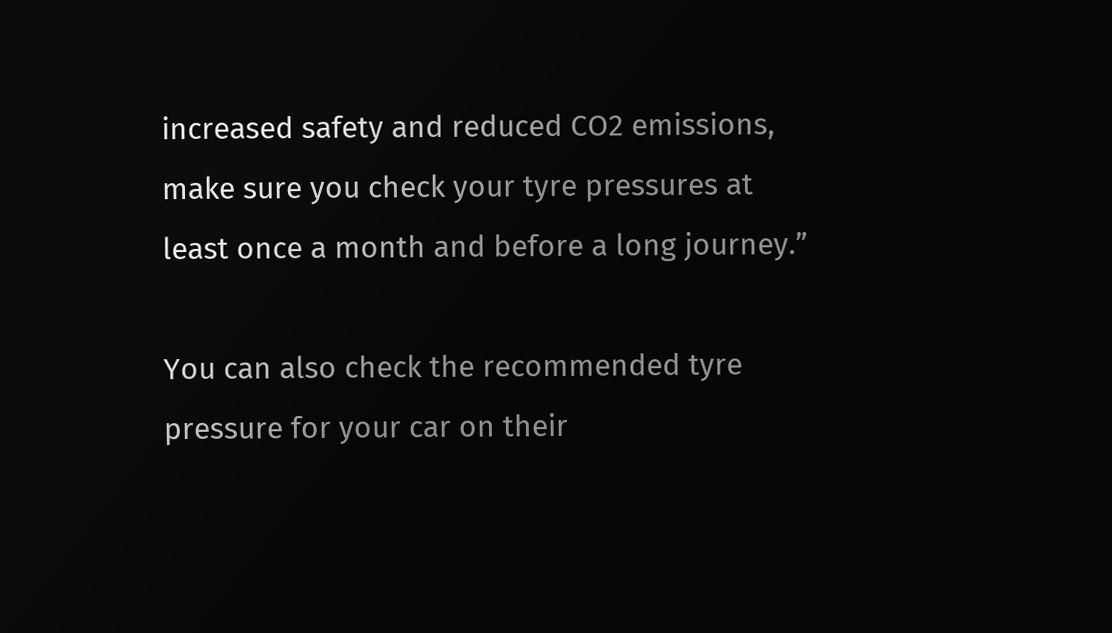increased safety and reduced CO2 emissions, make sure you check your tyre pressures at least once a month and before a long journey.”

You can also check the recommended tyre pressure for your car on their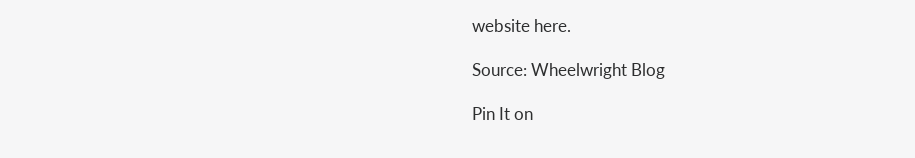website here.

Source: Wheelwright Blog

Pin It on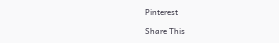Pinterest

Share This